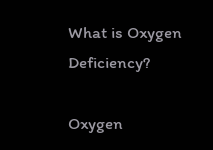What is Oxygen Deficiency?

Oxygen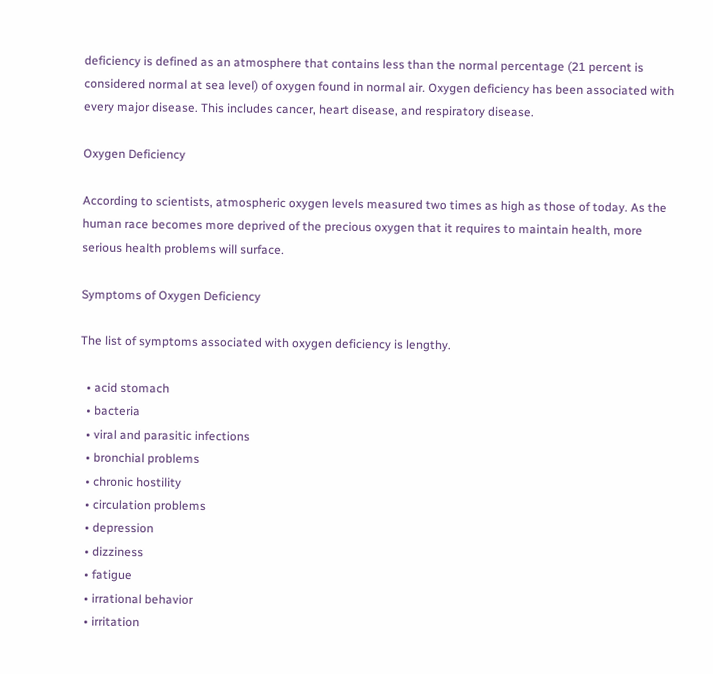deficiency is defined as an atmosphere that contains less than the normal percentage (21 percent is considered normal at sea level) of oxygen found in normal air. Oxygen deficiency has been associated with every major disease. This includes cancer, heart disease, and respiratory disease.

Oxygen Deficiency

According to scientists, atmospheric oxygen levels measured two times as high as those of today. As the human race becomes more deprived of the precious oxygen that it requires to maintain health, more serious health problems will surface.

Symptoms of Oxygen Deficiency

The list of symptoms associated with oxygen deficiency is lengthy.

  • acid stomach
  • bacteria
  • viral and parasitic infections
  • bronchial problems
  • chronic hostility
  • circulation problems
  • depression
  • dizziness
  • fatigue
  • irrational behavior
  • irritation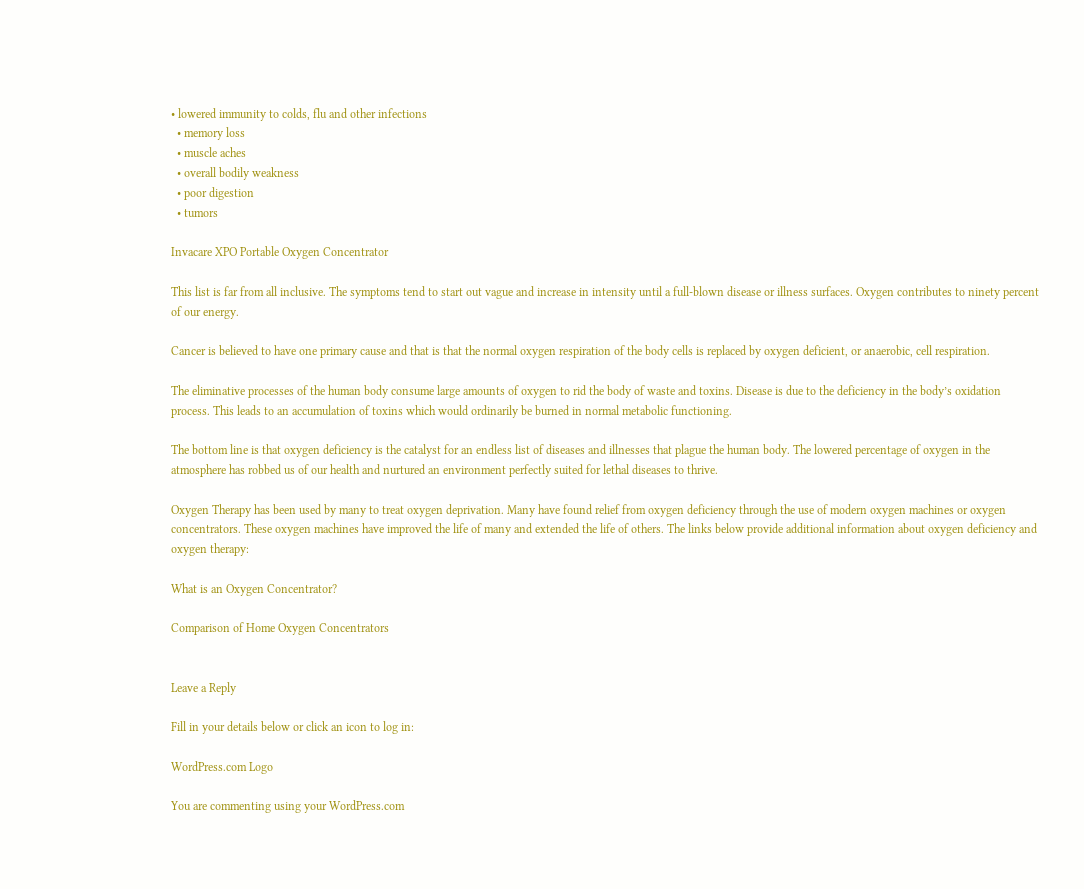• lowered immunity to colds, flu and other infections
  • memory loss
  • muscle aches
  • overall bodily weakness
  • poor digestion
  • tumors

Invacare XPO Portable Oxygen Concentrator

This list is far from all inclusive. The symptoms tend to start out vague and increase in intensity until a full-blown disease or illness surfaces. Oxygen contributes to ninety percent of our energy.

Cancer is believed to have one primary cause and that is that the normal oxygen respiration of the body cells is replaced by oxygen deficient, or anaerobic, cell respiration.

The eliminative processes of the human body consume large amounts of oxygen to rid the body of waste and toxins. Disease is due to the deficiency in the body’s oxidation process. This leads to an accumulation of toxins which would ordinarily be burned in normal metabolic functioning.

The bottom line is that oxygen deficiency is the catalyst for an endless list of diseases and illnesses that plague the human body. The lowered percentage of oxygen in the atmosphere has robbed us of our health and nurtured an environment perfectly suited for lethal diseases to thrive.

Oxygen Therapy has been used by many to treat oxygen deprivation. Many have found relief from oxygen deficiency through the use of modern oxygen machines or oxygen concentrators. These oxygen machines have improved the life of many and extended the life of others. The links below provide additional information about oxygen deficiency and oxygen therapy:

What is an Oxygen Concentrator?

Comparison of Home Oxygen Concentrators


Leave a Reply

Fill in your details below or click an icon to log in:

WordPress.com Logo

You are commenting using your WordPress.com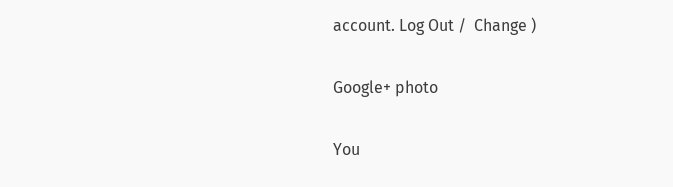account. Log Out /  Change )

Google+ photo

You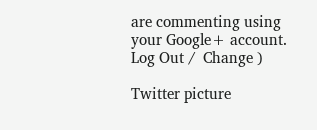are commenting using your Google+ account. Log Out /  Change )

Twitter picture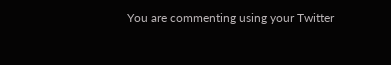You are commenting using your Twitter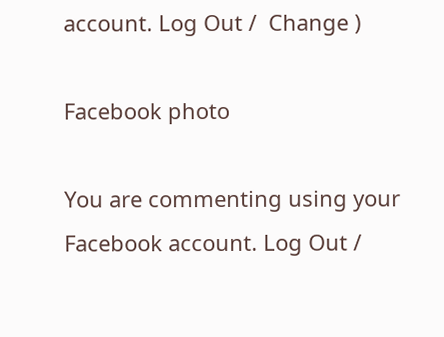account. Log Out /  Change )

Facebook photo

You are commenting using your Facebook account. Log Out /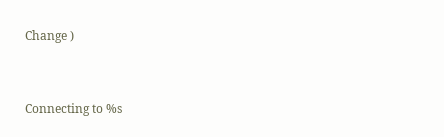Change )


Connecting to %s